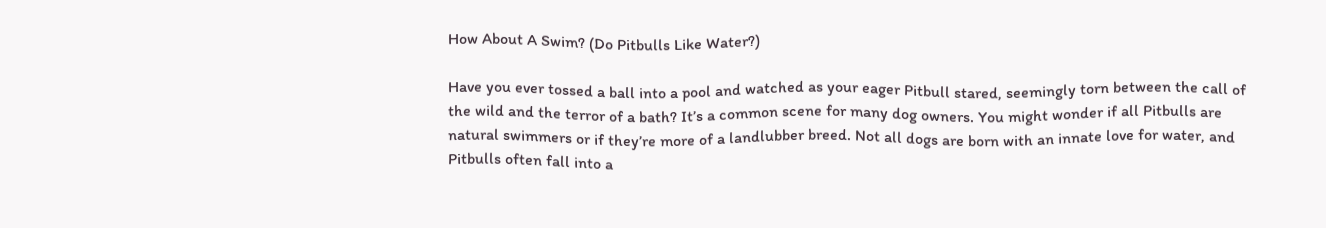How About A Swim? (Do Pitbulls Like Water?)

Have you ever tossed a ball into a pool and watched as your eager Pitbull stared, seemingly torn between the call of the wild and the terror of a bath? It’s a common scene for many dog owners. You might wonder if all Pitbulls are natural swimmers or if they’re more of a landlubber breed. Not all dogs are born with an innate love for water, and Pitbulls often fall into a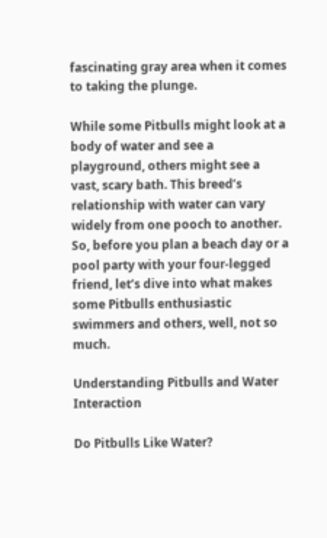fascinating gray area when it comes to taking the plunge.

While some Pitbulls might look at a body of water and see a playground, others might see a vast, scary bath. This breed’s relationship with water can vary widely from one pooch to another. So, before you plan a beach day or a pool party with your four-legged friend, let’s dive into what makes some Pitbulls enthusiastic swimmers and others, well, not so much.

Understanding Pitbulls and Water Interaction

Do Pitbulls Like Water?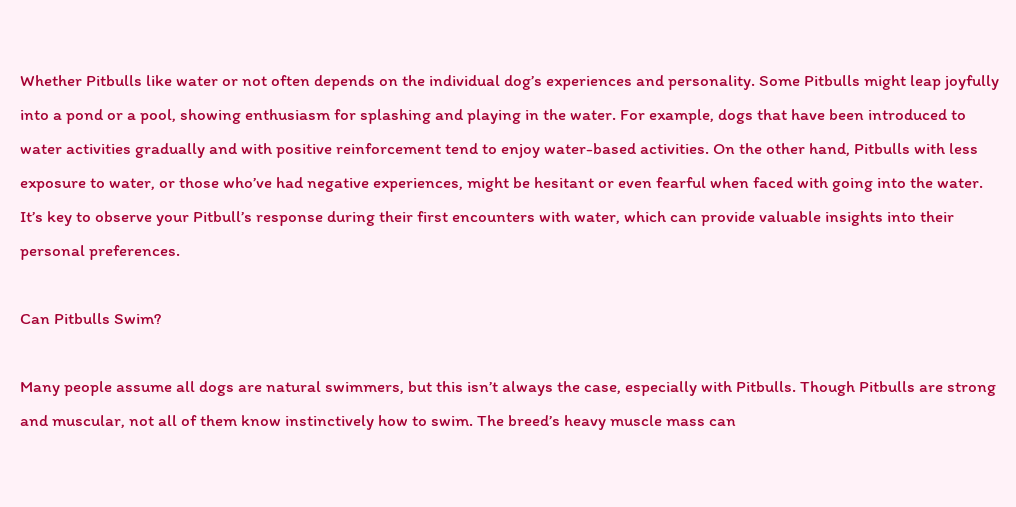Whether Pitbulls like water or not often depends on the individual dog’s experiences and personality. Some Pitbulls might leap joyfully into a pond or a pool, showing enthusiasm for splashing and playing in the water. For example, dogs that have been introduced to water activities gradually and with positive reinforcement tend to enjoy water-based activities. On the other hand, Pitbulls with less exposure to water, or those who’ve had negative experiences, might be hesitant or even fearful when faced with going into the water. It’s key to observe your Pitbull’s response during their first encounters with water, which can provide valuable insights into their personal preferences.

Can Pitbulls Swim?

Many people assume all dogs are natural swimmers, but this isn’t always the case, especially with Pitbulls. Though Pitbulls are strong and muscular, not all of them know instinctively how to swim. The breed’s heavy muscle mass can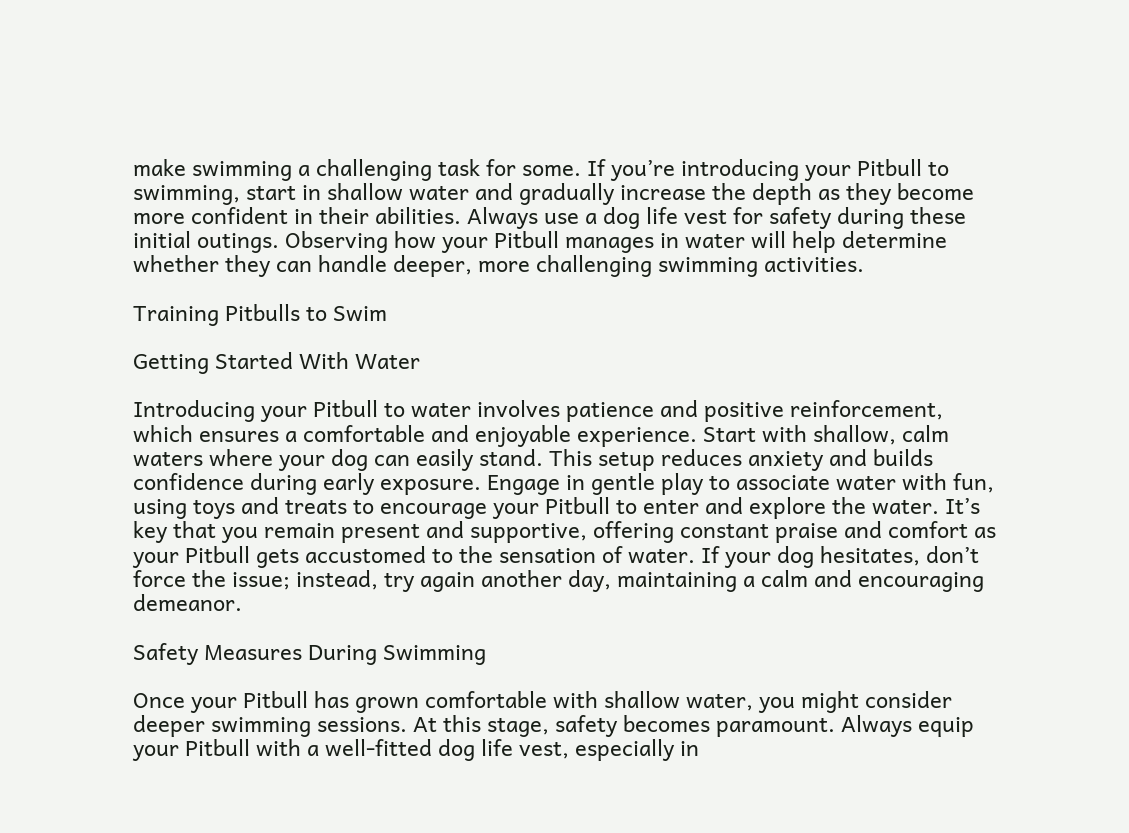make swimming a challenging task for some. If you’re introducing your Pitbull to swimming, start in shallow water and gradually increase the depth as they become more confident in their abilities. Always use a dog life vest for safety during these initial outings. Observing how your Pitbull manages in water will help determine whether they can handle deeper, more challenging swimming activities.

Training Pitbulls to Swim

Getting Started With Water

Introducing your Pitbull to water involves patience and positive reinforcement, which ensures a comfortable and enjoyable experience. Start with shallow, calm waters where your dog can easily stand. This setup reduces anxiety and builds confidence during early exposure. Engage in gentle play to associate water with fun, using toys and treats to encourage your Pitbull to enter and explore the water. It’s key that you remain present and supportive, offering constant praise and comfort as your Pitbull gets accustomed to the sensation of water. If your dog hesitates, don’t force the issue; instead, try again another day, maintaining a calm and encouraging demeanor.

Safety Measures During Swimming

Once your Pitbull has grown comfortable with shallow water, you might consider deeper swimming sessions. At this stage, safety becomes paramount. Always equip your Pitbull with a well-fitted dog life vest, especially in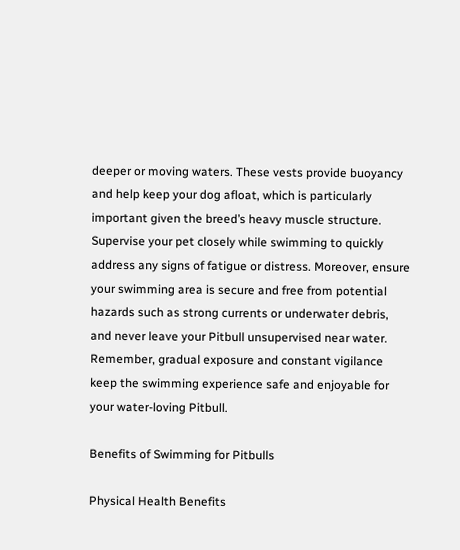deeper or moving waters. These vests provide buoyancy and help keep your dog afloat, which is particularly important given the breed’s heavy muscle structure. Supervise your pet closely while swimming to quickly address any signs of fatigue or distress. Moreover, ensure your swimming area is secure and free from potential hazards such as strong currents or underwater debris, and never leave your Pitbull unsupervised near water. Remember, gradual exposure and constant vigilance keep the swimming experience safe and enjoyable for your water-loving Pitbull.

Benefits of Swimming for Pitbulls

Physical Health Benefits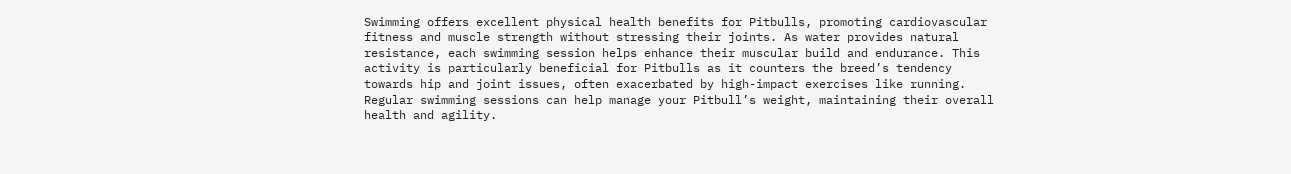Swimming offers excellent physical health benefits for Pitbulls, promoting cardiovascular fitness and muscle strength without stressing their joints. As water provides natural resistance, each swimming session helps enhance their muscular build and endurance. This activity is particularly beneficial for Pitbulls as it counters the breed’s tendency towards hip and joint issues, often exacerbated by high-impact exercises like running. Regular swimming sessions can help manage your Pitbull’s weight, maintaining their overall health and agility.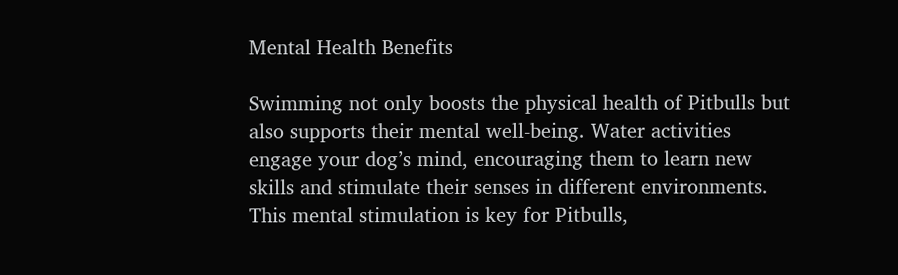Mental Health Benefits

Swimming not only boosts the physical health of Pitbulls but also supports their mental well-being. Water activities engage your dog’s mind, encouraging them to learn new skills and stimulate their senses in different environments. This mental stimulation is key for Pitbulls,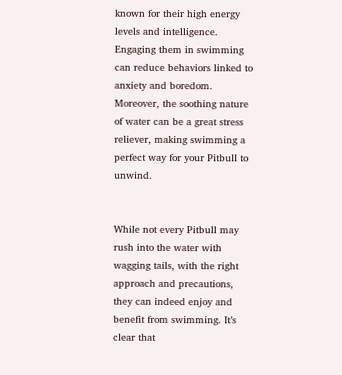known for their high energy levels and intelligence. Engaging them in swimming can reduce behaviors linked to anxiety and boredom. Moreover, the soothing nature of water can be a great stress reliever, making swimming a perfect way for your Pitbull to unwind.


While not every Pitbull may rush into the water with wagging tails, with the right approach and precautions, they can indeed enjoy and benefit from swimming. It’s clear that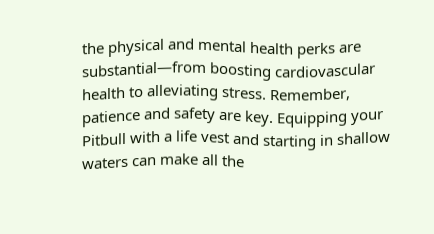the physical and mental health perks are substantial—from boosting cardiovascular health to alleviating stress. Remember, patience and safety are key. Equipping your Pitbull with a life vest and starting in shallow waters can make all the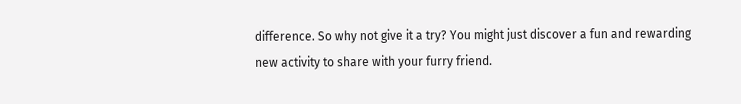difference. So why not give it a try? You might just discover a fun and rewarding new activity to share with your furry friend.